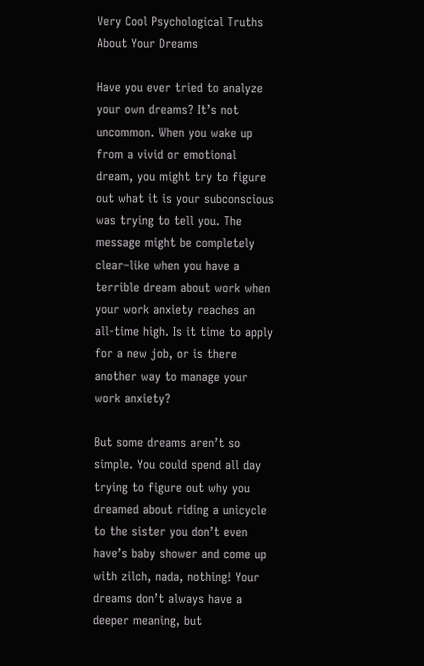Very Cool Psychological Truths About Your Dreams

Have you ever tried to analyze your own dreams? It’s not uncommon. When you wake up from a vivid or emotional dream, you might try to figure out what it is your subconscious was trying to tell you. The message might be completely clear–like when you have a terrible dream about work when your work anxiety reaches an all-time high. Is it time to apply for a new job, or is there another way to manage your work anxiety?

But some dreams aren’t so simple. You could spend all day trying to figure out why you dreamed about riding a unicycle to the sister you don’t even have’s baby shower and come up with zilch, nada, nothing! Your dreams don’t always have a deeper meaning, but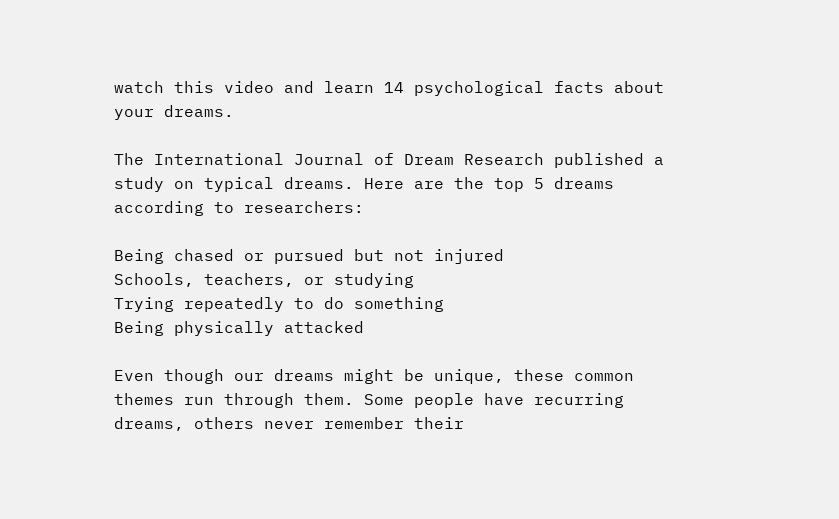watch this video and learn 14 psychological facts about your dreams.

The International Journal of Dream Research published a study on typical dreams. Here are the top 5 dreams according to researchers:

Being chased or pursued but not injured
Schools, teachers, or studying
Trying repeatedly to do something
Being physically attacked

Even though our dreams might be unique, these common themes run through them. Some people have recurring dreams, others never remember their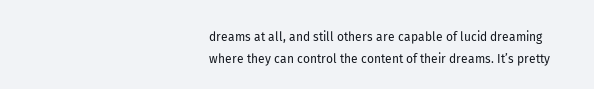dreams at all, and still others are capable of lucid dreaming where they can control the content of their dreams. It’s pretty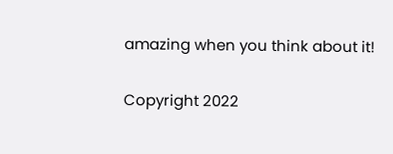amazing when you think about it!

Copyright 2022